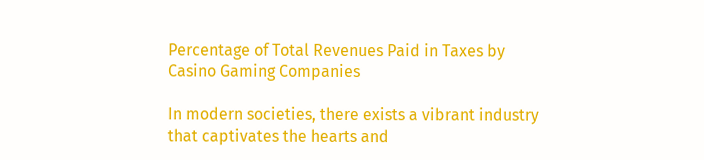Percentage of Total Revenues Paid in Taxes by Casino Gaming Companies

In modern societies, there exists a vibrant industry that captivates the hearts and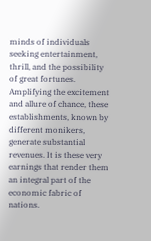minds of individuals seeking entertainment, thrill, and the possibility of great fortunes. Amplifying the excitement and allure of chance, these establishments, known by different monikers, generate substantial revenues. It is these very earnings that render them an integral part of the economic fabric of nations.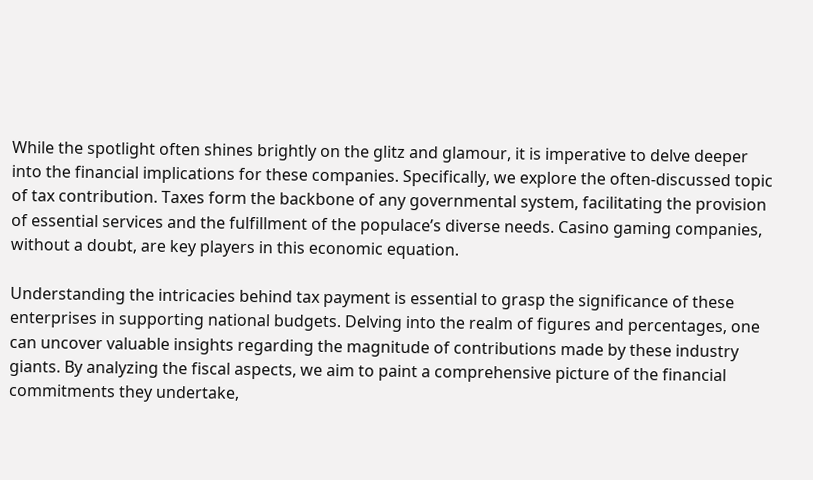While the spotlight often shines brightly on the glitz and glamour, it is imperative to delve deeper into the financial implications for these companies. Specifically, we explore the often-discussed topic of tax contribution. Taxes form the backbone of any governmental system, facilitating the provision of essential services and the fulfillment of the populace’s diverse needs. Casino gaming companies, without a doubt, are key players in this economic equation.

Understanding the intricacies behind tax payment is essential to grasp the significance of these enterprises in supporting national budgets. Delving into the realm of figures and percentages, one can uncover valuable insights regarding the magnitude of contributions made by these industry giants. By analyzing the fiscal aspects, we aim to paint a comprehensive picture of the financial commitments they undertake,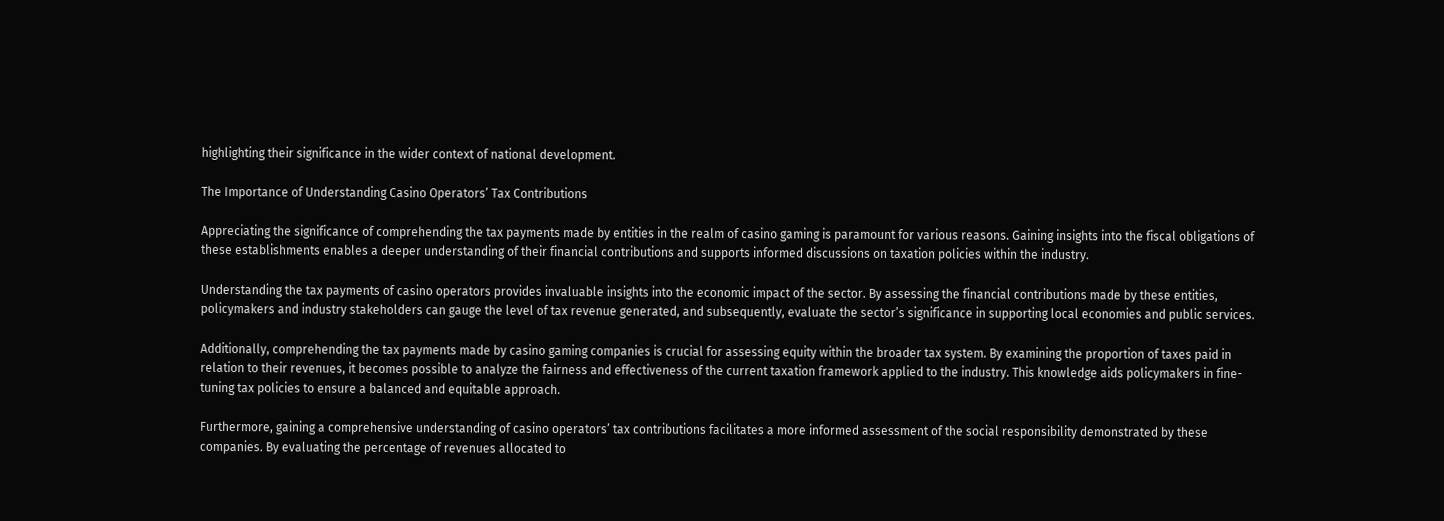highlighting their significance in the wider context of national development.

The Importance of Understanding Casino Operators’ Tax Contributions

Appreciating the significance of comprehending the tax payments made by entities in the realm of casino gaming is paramount for various reasons. Gaining insights into the fiscal obligations of these establishments enables a deeper understanding of their financial contributions and supports informed discussions on taxation policies within the industry.

Understanding the tax payments of casino operators provides invaluable insights into the economic impact of the sector. By assessing the financial contributions made by these entities, policymakers and industry stakeholders can gauge the level of tax revenue generated, and subsequently, evaluate the sector’s significance in supporting local economies and public services.

Additionally, comprehending the tax payments made by casino gaming companies is crucial for assessing equity within the broader tax system. By examining the proportion of taxes paid in relation to their revenues, it becomes possible to analyze the fairness and effectiveness of the current taxation framework applied to the industry. This knowledge aids policymakers in fine-tuning tax policies to ensure a balanced and equitable approach.

Furthermore, gaining a comprehensive understanding of casino operators’ tax contributions facilitates a more informed assessment of the social responsibility demonstrated by these companies. By evaluating the percentage of revenues allocated to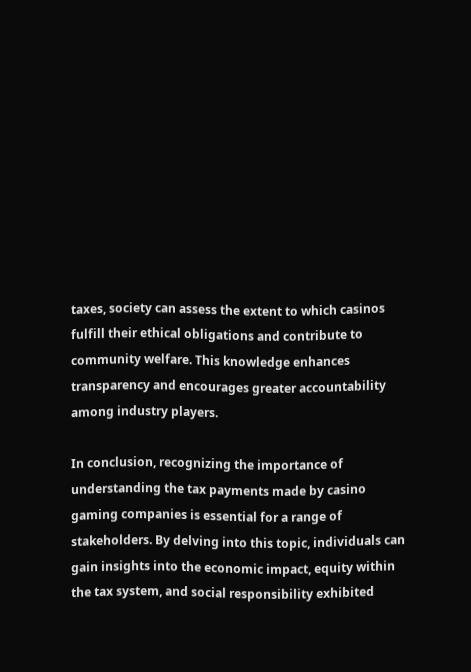taxes, society can assess the extent to which casinos fulfill their ethical obligations and contribute to community welfare. This knowledge enhances transparency and encourages greater accountability among industry players.

In conclusion, recognizing the importance of understanding the tax payments made by casino gaming companies is essential for a range of stakeholders. By delving into this topic, individuals can gain insights into the economic impact, equity within the tax system, and social responsibility exhibited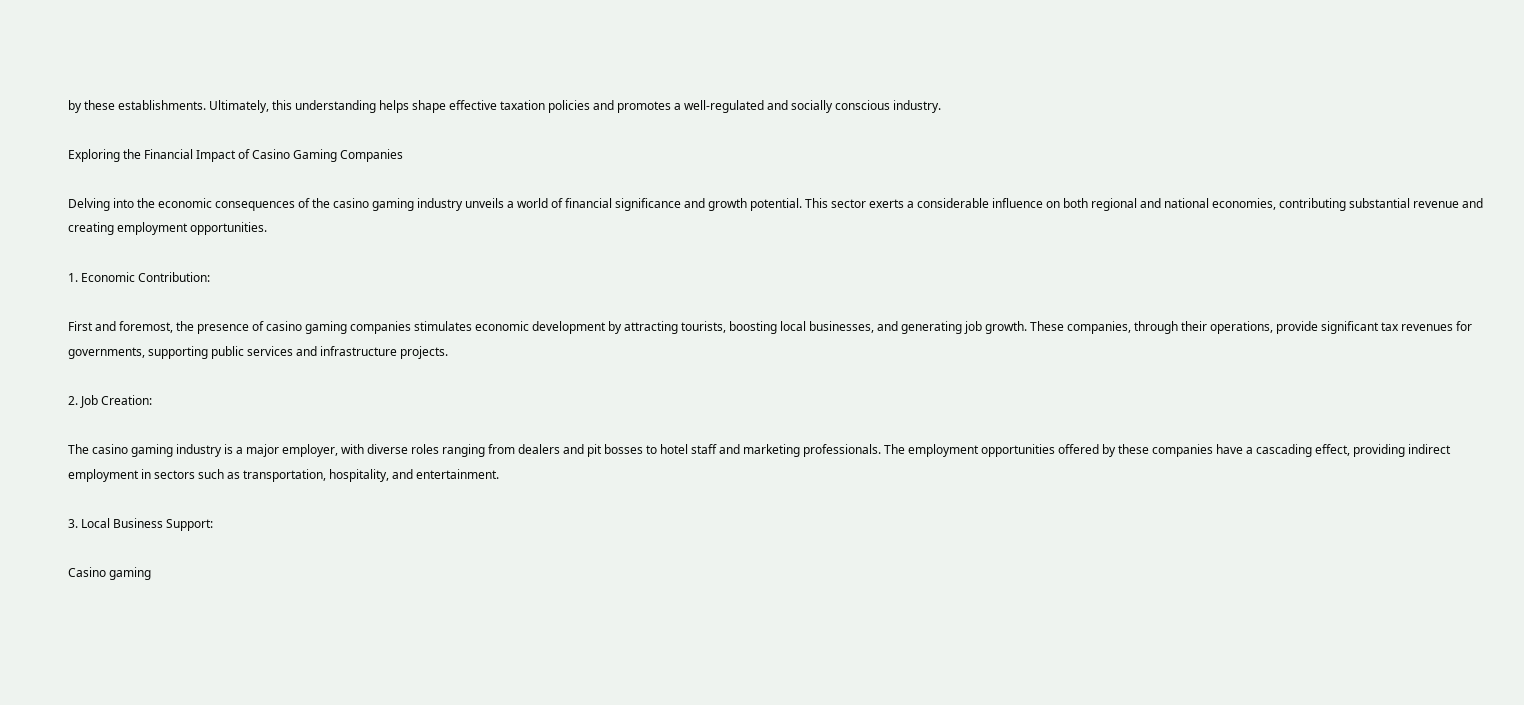by these establishments. Ultimately, this understanding helps shape effective taxation policies and promotes a well-regulated and socially conscious industry.

Exploring the Financial Impact of Casino Gaming Companies

Delving into the economic consequences of the casino gaming industry unveils a world of financial significance and growth potential. This sector exerts a considerable influence on both regional and national economies, contributing substantial revenue and creating employment opportunities.

1. Economic Contribution:

First and foremost, the presence of casino gaming companies stimulates economic development by attracting tourists, boosting local businesses, and generating job growth. These companies, through their operations, provide significant tax revenues for governments, supporting public services and infrastructure projects.

2. Job Creation:

The casino gaming industry is a major employer, with diverse roles ranging from dealers and pit bosses to hotel staff and marketing professionals. The employment opportunities offered by these companies have a cascading effect, providing indirect employment in sectors such as transportation, hospitality, and entertainment.

3. Local Business Support:

Casino gaming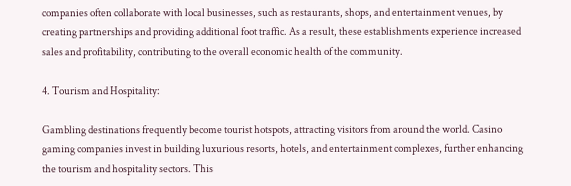companies often collaborate with local businesses, such as restaurants, shops, and entertainment venues, by creating partnerships and providing additional foot traffic. As a result, these establishments experience increased sales and profitability, contributing to the overall economic health of the community.

4. Tourism and Hospitality:

Gambling destinations frequently become tourist hotspots, attracting visitors from around the world. Casino gaming companies invest in building luxurious resorts, hotels, and entertainment complexes, further enhancing the tourism and hospitality sectors. This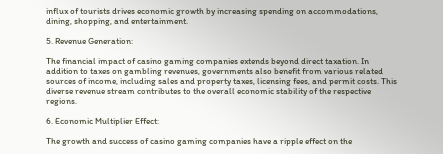influx of tourists drives economic growth by increasing spending on accommodations, dining, shopping, and entertainment.

5. Revenue Generation:

The financial impact of casino gaming companies extends beyond direct taxation. In addition to taxes on gambling revenues, governments also benefit from various related sources of income, including sales and property taxes, licensing fees, and permit costs. This diverse revenue stream contributes to the overall economic stability of the respective regions.

6. Economic Multiplier Effect:

The growth and success of casino gaming companies have a ripple effect on the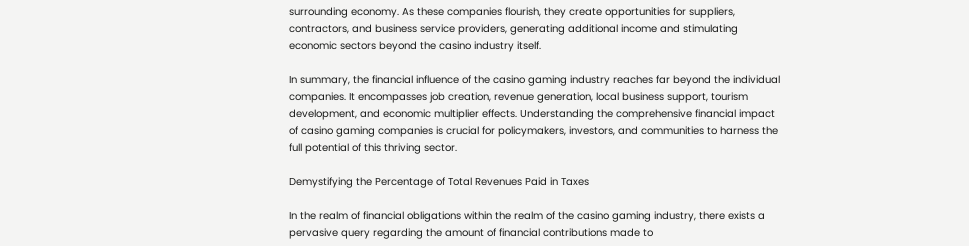surrounding economy. As these companies flourish, they create opportunities for suppliers, contractors, and business service providers, generating additional income and stimulating economic sectors beyond the casino industry itself.

In summary, the financial influence of the casino gaming industry reaches far beyond the individual companies. It encompasses job creation, revenue generation, local business support, tourism development, and economic multiplier effects. Understanding the comprehensive financial impact of casino gaming companies is crucial for policymakers, investors, and communities to harness the full potential of this thriving sector.

Demystifying the Percentage of Total Revenues Paid in Taxes

In the realm of financial obligations within the realm of the casino gaming industry, there exists a pervasive query regarding the amount of financial contributions made to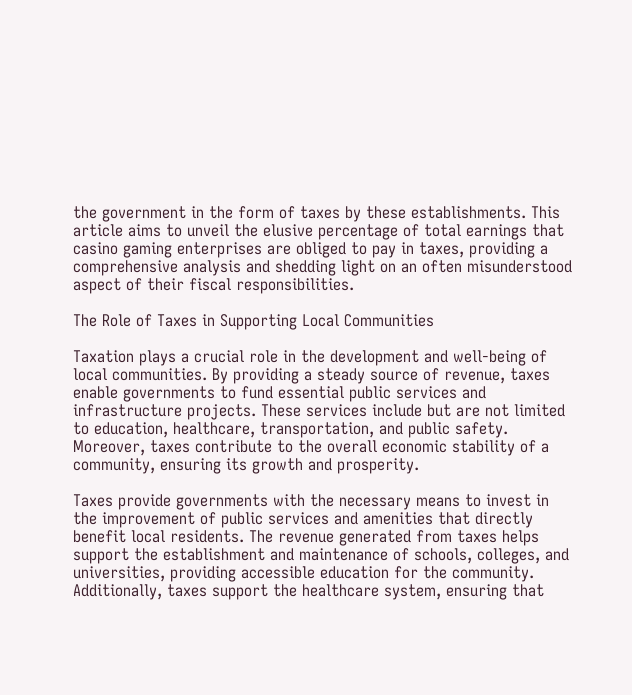the government in the form of taxes by these establishments. This article aims to unveil the elusive percentage of total earnings that casino gaming enterprises are obliged to pay in taxes, providing a comprehensive analysis and shedding light on an often misunderstood aspect of their fiscal responsibilities.

The Role of Taxes in Supporting Local Communities

Taxation plays a crucial role in the development and well-being of local communities. By providing a steady source of revenue, taxes enable governments to fund essential public services and infrastructure projects. These services include but are not limited to education, healthcare, transportation, and public safety. Moreover, taxes contribute to the overall economic stability of a community, ensuring its growth and prosperity.

Taxes provide governments with the necessary means to invest in the improvement of public services and amenities that directly benefit local residents. The revenue generated from taxes helps support the establishment and maintenance of schools, colleges, and universities, providing accessible education for the community. Additionally, taxes support the healthcare system, ensuring that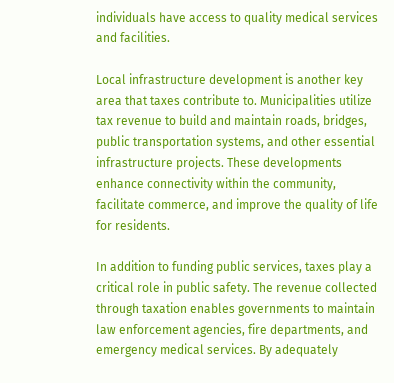individuals have access to quality medical services and facilities.

Local infrastructure development is another key area that taxes contribute to. Municipalities utilize tax revenue to build and maintain roads, bridges, public transportation systems, and other essential infrastructure projects. These developments enhance connectivity within the community, facilitate commerce, and improve the quality of life for residents.

In addition to funding public services, taxes play a critical role in public safety. The revenue collected through taxation enables governments to maintain law enforcement agencies, fire departments, and emergency medical services. By adequately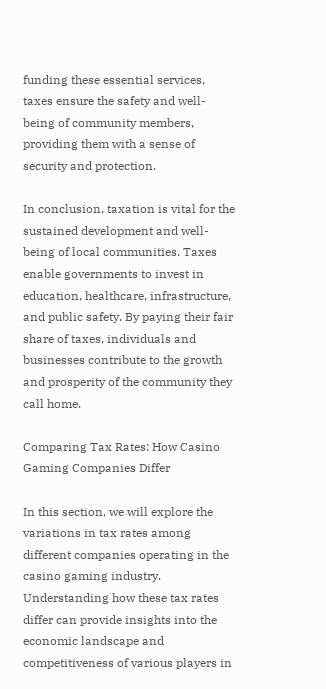funding these essential services, taxes ensure the safety and well-being of community members, providing them with a sense of security and protection.

In conclusion, taxation is vital for the sustained development and well-being of local communities. Taxes enable governments to invest in education, healthcare, infrastructure, and public safety. By paying their fair share of taxes, individuals and businesses contribute to the growth and prosperity of the community they call home.

Comparing Tax Rates: How Casino Gaming Companies Differ

In this section, we will explore the variations in tax rates among different companies operating in the casino gaming industry. Understanding how these tax rates differ can provide insights into the economic landscape and competitiveness of various players in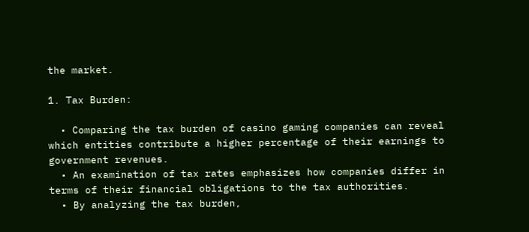the market.

1. Tax Burden:

  • Comparing the tax burden of casino gaming companies can reveal which entities contribute a higher percentage of their earnings to government revenues.
  • An examination of tax rates emphasizes how companies differ in terms of their financial obligations to the tax authorities.
  • By analyzing the tax burden,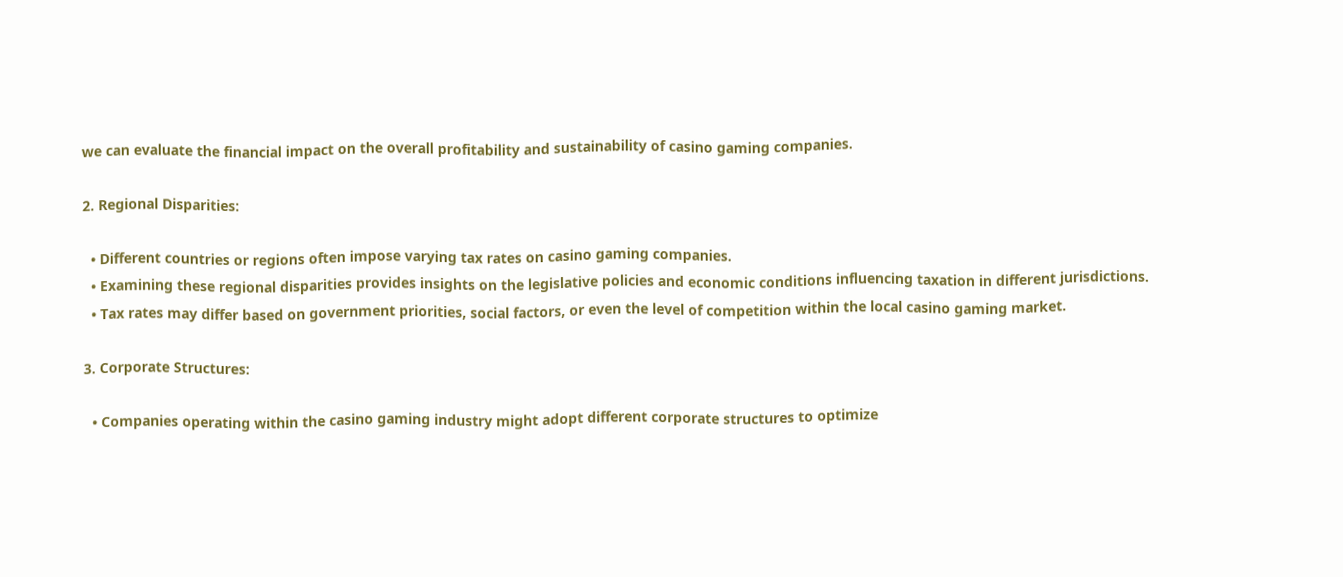we can evaluate the financial impact on the overall profitability and sustainability of casino gaming companies.

2. Regional Disparities:

  • Different countries or regions often impose varying tax rates on casino gaming companies.
  • Examining these regional disparities provides insights on the legislative policies and economic conditions influencing taxation in different jurisdictions.
  • Tax rates may differ based on government priorities, social factors, or even the level of competition within the local casino gaming market.

3. Corporate Structures:

  • Companies operating within the casino gaming industry might adopt different corporate structures to optimize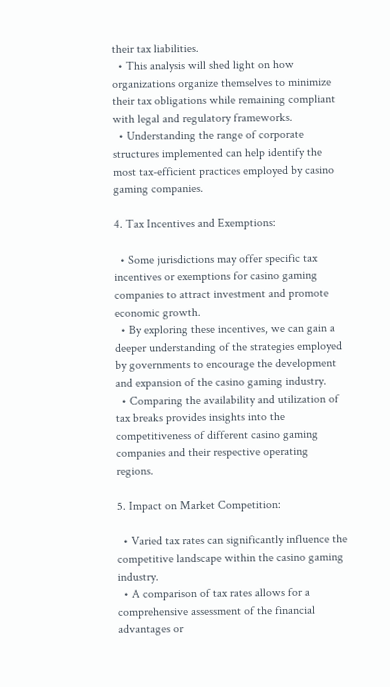their tax liabilities.
  • This analysis will shed light on how organizations organize themselves to minimize their tax obligations while remaining compliant with legal and regulatory frameworks.
  • Understanding the range of corporate structures implemented can help identify the most tax-efficient practices employed by casino gaming companies.

4. Tax Incentives and Exemptions:

  • Some jurisdictions may offer specific tax incentives or exemptions for casino gaming companies to attract investment and promote economic growth.
  • By exploring these incentives, we can gain a deeper understanding of the strategies employed by governments to encourage the development and expansion of the casino gaming industry.
  • Comparing the availability and utilization of tax breaks provides insights into the competitiveness of different casino gaming companies and their respective operating regions.

5. Impact on Market Competition:

  • Varied tax rates can significantly influence the competitive landscape within the casino gaming industry.
  • A comparison of tax rates allows for a comprehensive assessment of the financial advantages or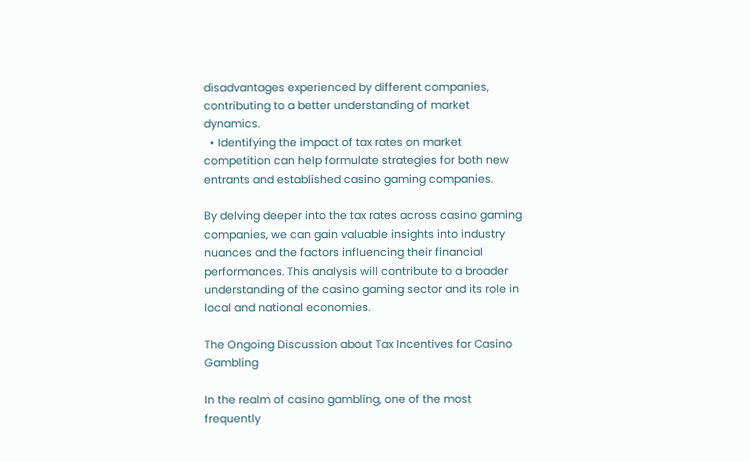disadvantages experienced by different companies, contributing to a better understanding of market dynamics.
  • Identifying the impact of tax rates on market competition can help formulate strategies for both new entrants and established casino gaming companies.

By delving deeper into the tax rates across casino gaming companies, we can gain valuable insights into industry nuances and the factors influencing their financial performances. This analysis will contribute to a broader understanding of the casino gaming sector and its role in local and national economies.

The Ongoing Discussion about Tax Incentives for Casino Gambling

In the realm of casino gambling, one of the most frequently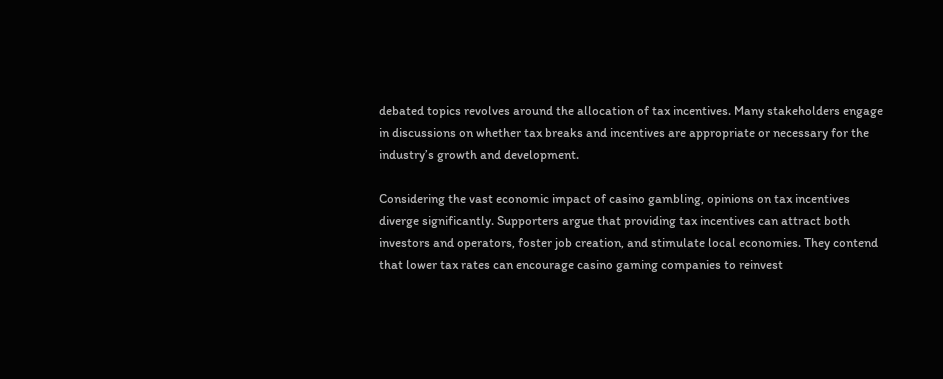debated topics revolves around the allocation of tax incentives. Many stakeholders engage in discussions on whether tax breaks and incentives are appropriate or necessary for the industry’s growth and development.

Considering the vast economic impact of casino gambling, opinions on tax incentives diverge significantly. Supporters argue that providing tax incentives can attract both investors and operators, foster job creation, and stimulate local economies. They contend that lower tax rates can encourage casino gaming companies to reinvest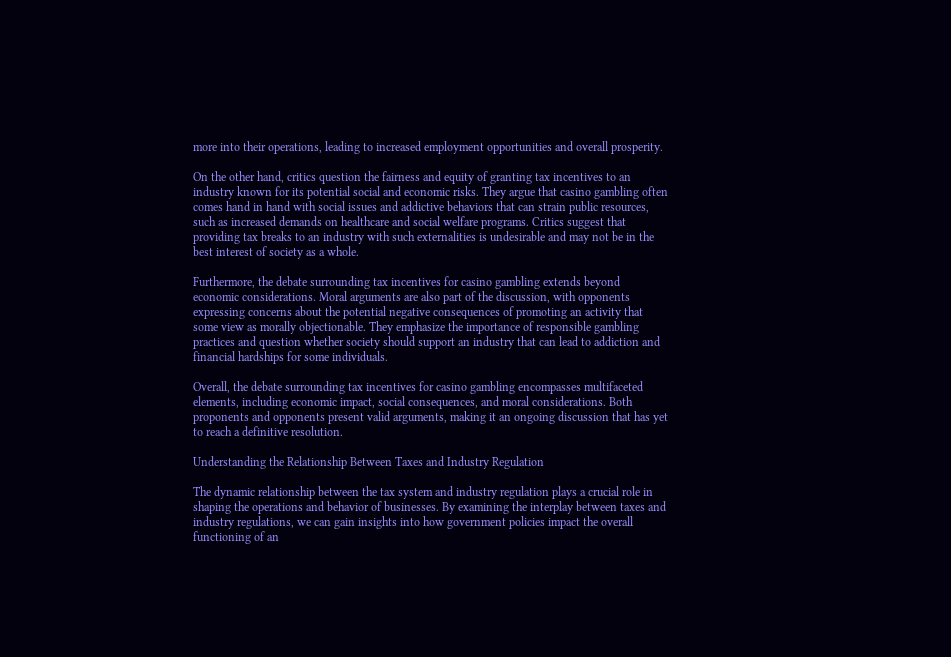more into their operations, leading to increased employment opportunities and overall prosperity.

On the other hand, critics question the fairness and equity of granting tax incentives to an industry known for its potential social and economic risks. They argue that casino gambling often comes hand in hand with social issues and addictive behaviors that can strain public resources, such as increased demands on healthcare and social welfare programs. Critics suggest that providing tax breaks to an industry with such externalities is undesirable and may not be in the best interest of society as a whole.

Furthermore, the debate surrounding tax incentives for casino gambling extends beyond economic considerations. Moral arguments are also part of the discussion, with opponents expressing concerns about the potential negative consequences of promoting an activity that some view as morally objectionable. They emphasize the importance of responsible gambling practices and question whether society should support an industry that can lead to addiction and financial hardships for some individuals.

Overall, the debate surrounding tax incentives for casino gambling encompasses multifaceted elements, including economic impact, social consequences, and moral considerations. Both proponents and opponents present valid arguments, making it an ongoing discussion that has yet to reach a definitive resolution.

Understanding the Relationship Between Taxes and Industry Regulation

The dynamic relationship between the tax system and industry regulation plays a crucial role in shaping the operations and behavior of businesses. By examining the interplay between taxes and industry regulations, we can gain insights into how government policies impact the overall functioning of an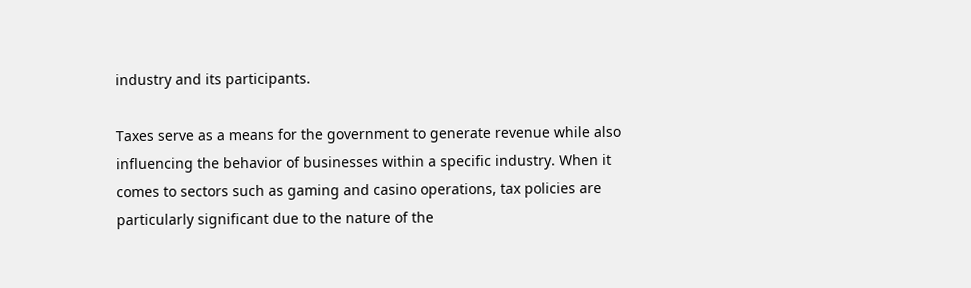industry and its participants.

Taxes serve as a means for the government to generate revenue while also influencing the behavior of businesses within a specific industry. When it comes to sectors such as gaming and casino operations, tax policies are particularly significant due to the nature of the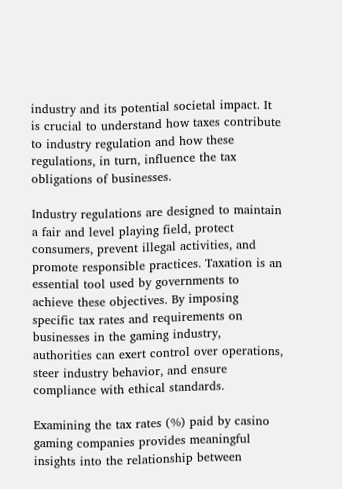industry and its potential societal impact. It is crucial to understand how taxes contribute to industry regulation and how these regulations, in turn, influence the tax obligations of businesses.

Industry regulations are designed to maintain a fair and level playing field, protect consumers, prevent illegal activities, and promote responsible practices. Taxation is an essential tool used by governments to achieve these objectives. By imposing specific tax rates and requirements on businesses in the gaming industry, authorities can exert control over operations, steer industry behavior, and ensure compliance with ethical standards.

Examining the tax rates (%) paid by casino gaming companies provides meaningful insights into the relationship between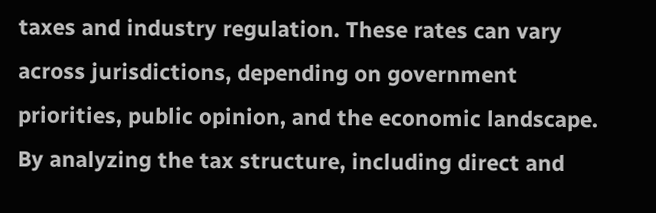taxes and industry regulation. These rates can vary across jurisdictions, depending on government priorities, public opinion, and the economic landscape. By analyzing the tax structure, including direct and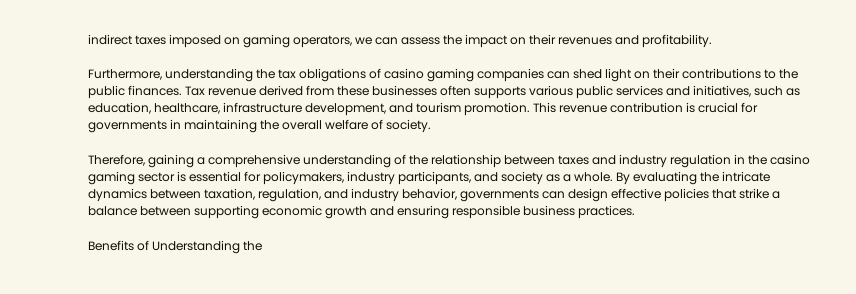indirect taxes imposed on gaming operators, we can assess the impact on their revenues and profitability.

Furthermore, understanding the tax obligations of casino gaming companies can shed light on their contributions to the public finances. Tax revenue derived from these businesses often supports various public services and initiatives, such as education, healthcare, infrastructure development, and tourism promotion. This revenue contribution is crucial for governments in maintaining the overall welfare of society.

Therefore, gaining a comprehensive understanding of the relationship between taxes and industry regulation in the casino gaming sector is essential for policymakers, industry participants, and society as a whole. By evaluating the intricate dynamics between taxation, regulation, and industry behavior, governments can design effective policies that strike a balance between supporting economic growth and ensuring responsible business practices.

Benefits of Understanding the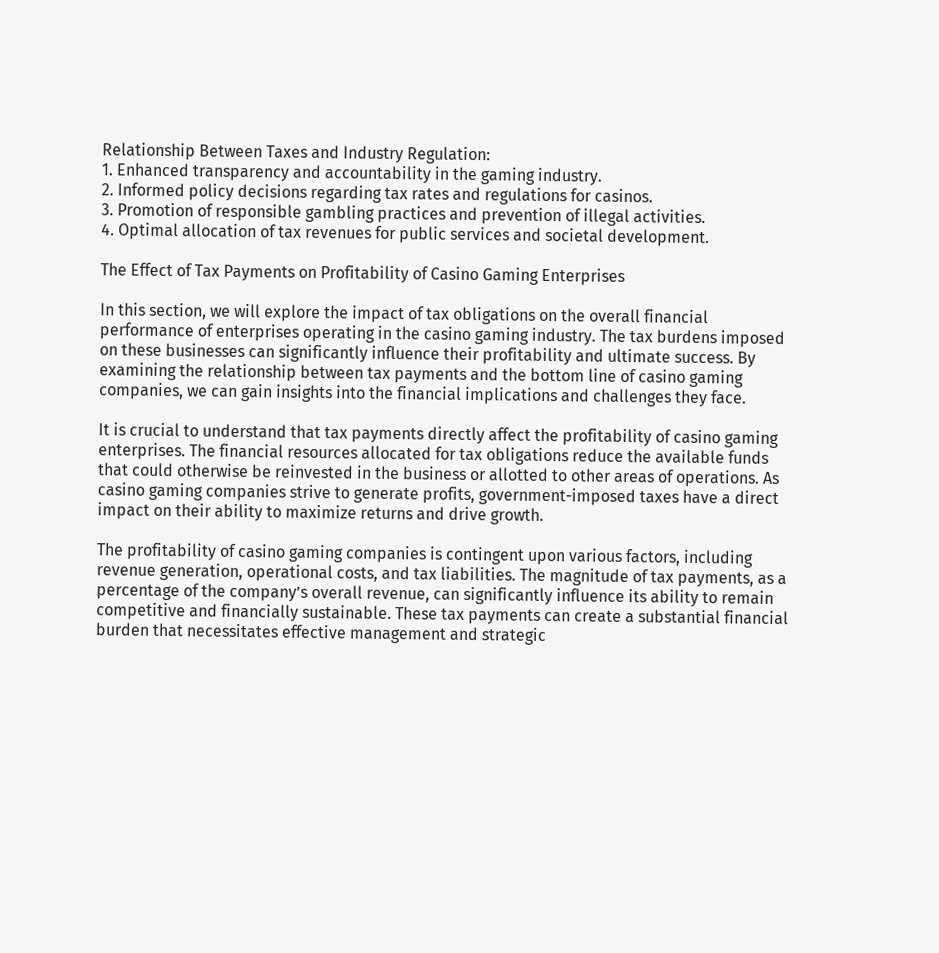Relationship Between Taxes and Industry Regulation:
1. Enhanced transparency and accountability in the gaming industry.
2. Informed policy decisions regarding tax rates and regulations for casinos.
3. Promotion of responsible gambling practices and prevention of illegal activities.
4. Optimal allocation of tax revenues for public services and societal development.

The Effect of Tax Payments on Profitability of Casino Gaming Enterprises

In this section, we will explore the impact of tax obligations on the overall financial performance of enterprises operating in the casino gaming industry. The tax burdens imposed on these businesses can significantly influence their profitability and ultimate success. By examining the relationship between tax payments and the bottom line of casino gaming companies, we can gain insights into the financial implications and challenges they face.

It is crucial to understand that tax payments directly affect the profitability of casino gaming enterprises. The financial resources allocated for tax obligations reduce the available funds that could otherwise be reinvested in the business or allotted to other areas of operations. As casino gaming companies strive to generate profits, government-imposed taxes have a direct impact on their ability to maximize returns and drive growth.

The profitability of casino gaming companies is contingent upon various factors, including revenue generation, operational costs, and tax liabilities. The magnitude of tax payments, as a percentage of the company’s overall revenue, can significantly influence its ability to remain competitive and financially sustainable. These tax payments can create a substantial financial burden that necessitates effective management and strategic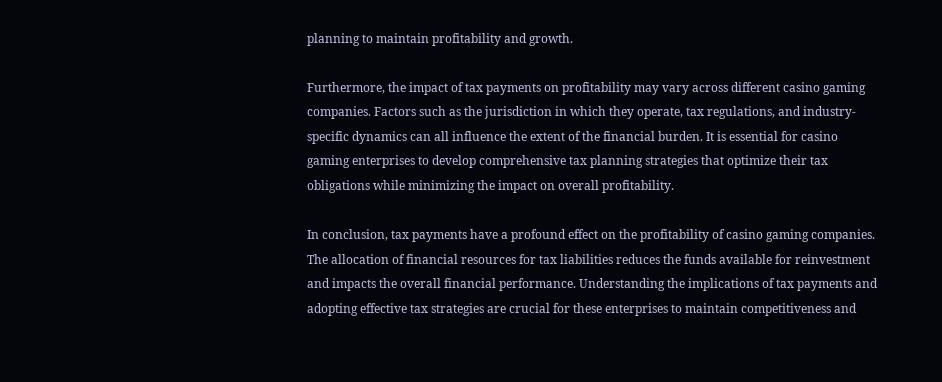planning to maintain profitability and growth.

Furthermore, the impact of tax payments on profitability may vary across different casino gaming companies. Factors such as the jurisdiction in which they operate, tax regulations, and industry-specific dynamics can all influence the extent of the financial burden. It is essential for casino gaming enterprises to develop comprehensive tax planning strategies that optimize their tax obligations while minimizing the impact on overall profitability.

In conclusion, tax payments have a profound effect on the profitability of casino gaming companies. The allocation of financial resources for tax liabilities reduces the funds available for reinvestment and impacts the overall financial performance. Understanding the implications of tax payments and adopting effective tax strategies are crucial for these enterprises to maintain competitiveness and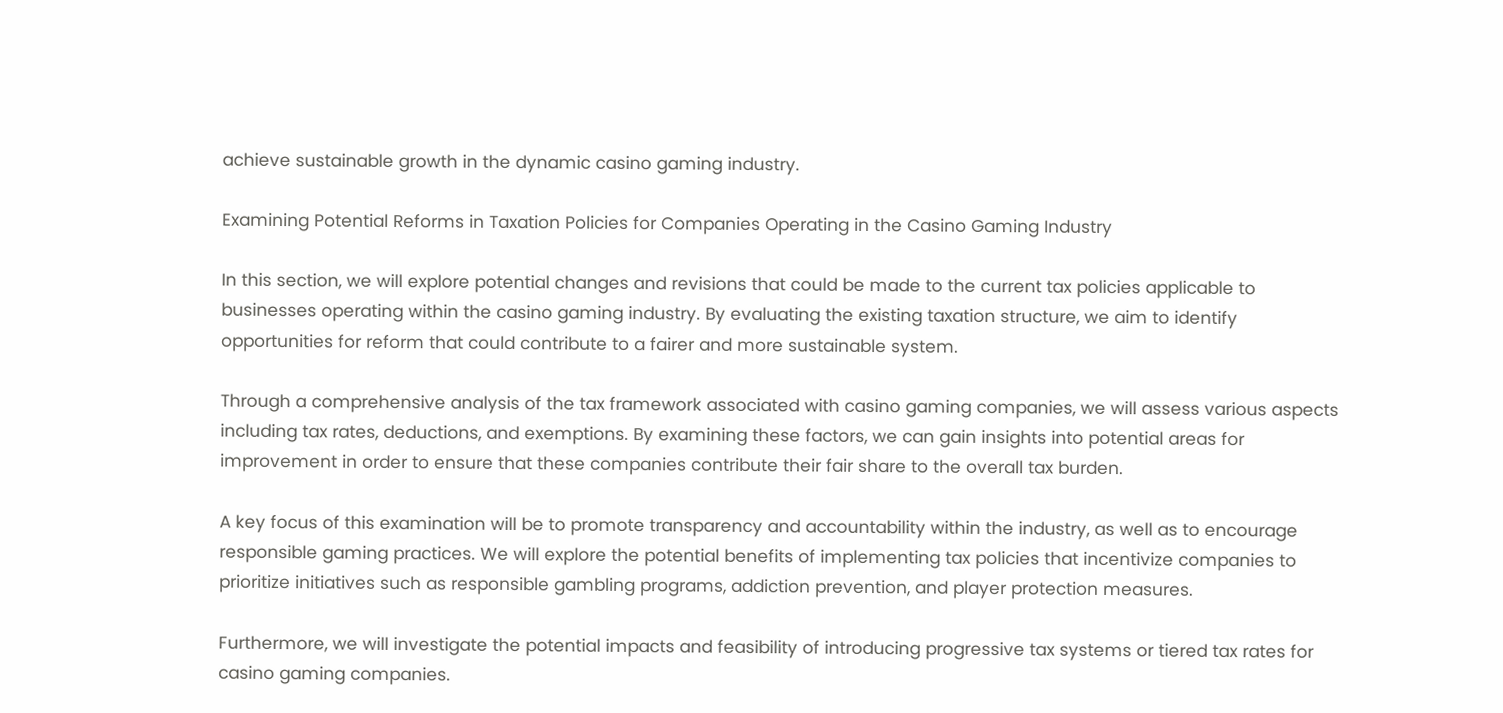achieve sustainable growth in the dynamic casino gaming industry.

Examining Potential Reforms in Taxation Policies for Companies Operating in the Casino Gaming Industry

In this section, we will explore potential changes and revisions that could be made to the current tax policies applicable to businesses operating within the casino gaming industry. By evaluating the existing taxation structure, we aim to identify opportunities for reform that could contribute to a fairer and more sustainable system.

Through a comprehensive analysis of the tax framework associated with casino gaming companies, we will assess various aspects including tax rates, deductions, and exemptions. By examining these factors, we can gain insights into potential areas for improvement in order to ensure that these companies contribute their fair share to the overall tax burden.

A key focus of this examination will be to promote transparency and accountability within the industry, as well as to encourage responsible gaming practices. We will explore the potential benefits of implementing tax policies that incentivize companies to prioritize initiatives such as responsible gambling programs, addiction prevention, and player protection measures.

Furthermore, we will investigate the potential impacts and feasibility of introducing progressive tax systems or tiered tax rates for casino gaming companies.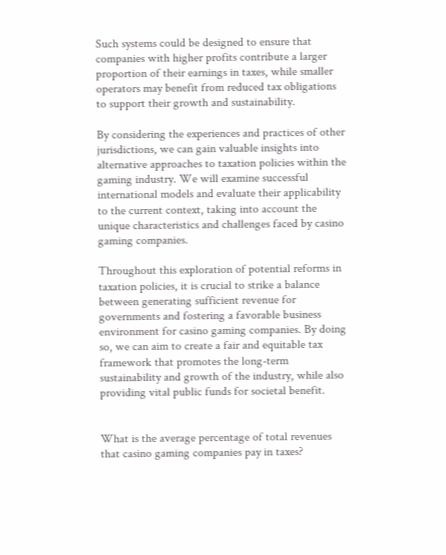Such systems could be designed to ensure that companies with higher profits contribute a larger proportion of their earnings in taxes, while smaller operators may benefit from reduced tax obligations to support their growth and sustainability.

By considering the experiences and practices of other jurisdictions, we can gain valuable insights into alternative approaches to taxation policies within the gaming industry. We will examine successful international models and evaluate their applicability to the current context, taking into account the unique characteristics and challenges faced by casino gaming companies.

Throughout this exploration of potential reforms in taxation policies, it is crucial to strike a balance between generating sufficient revenue for governments and fostering a favorable business environment for casino gaming companies. By doing so, we can aim to create a fair and equitable tax framework that promotes the long-term sustainability and growth of the industry, while also providing vital public funds for societal benefit.


What is the average percentage of total revenues that casino gaming companies pay in taxes?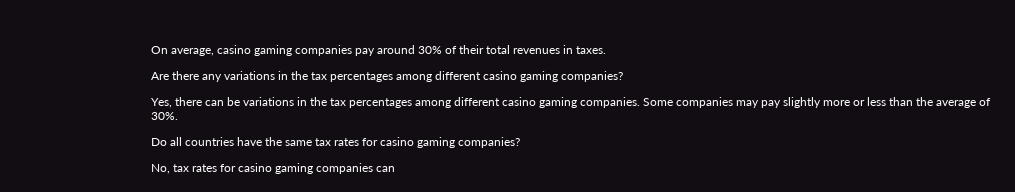On average, casino gaming companies pay around 30% of their total revenues in taxes.

Are there any variations in the tax percentages among different casino gaming companies?

Yes, there can be variations in the tax percentages among different casino gaming companies. Some companies may pay slightly more or less than the average of 30%.

Do all countries have the same tax rates for casino gaming companies?

No, tax rates for casino gaming companies can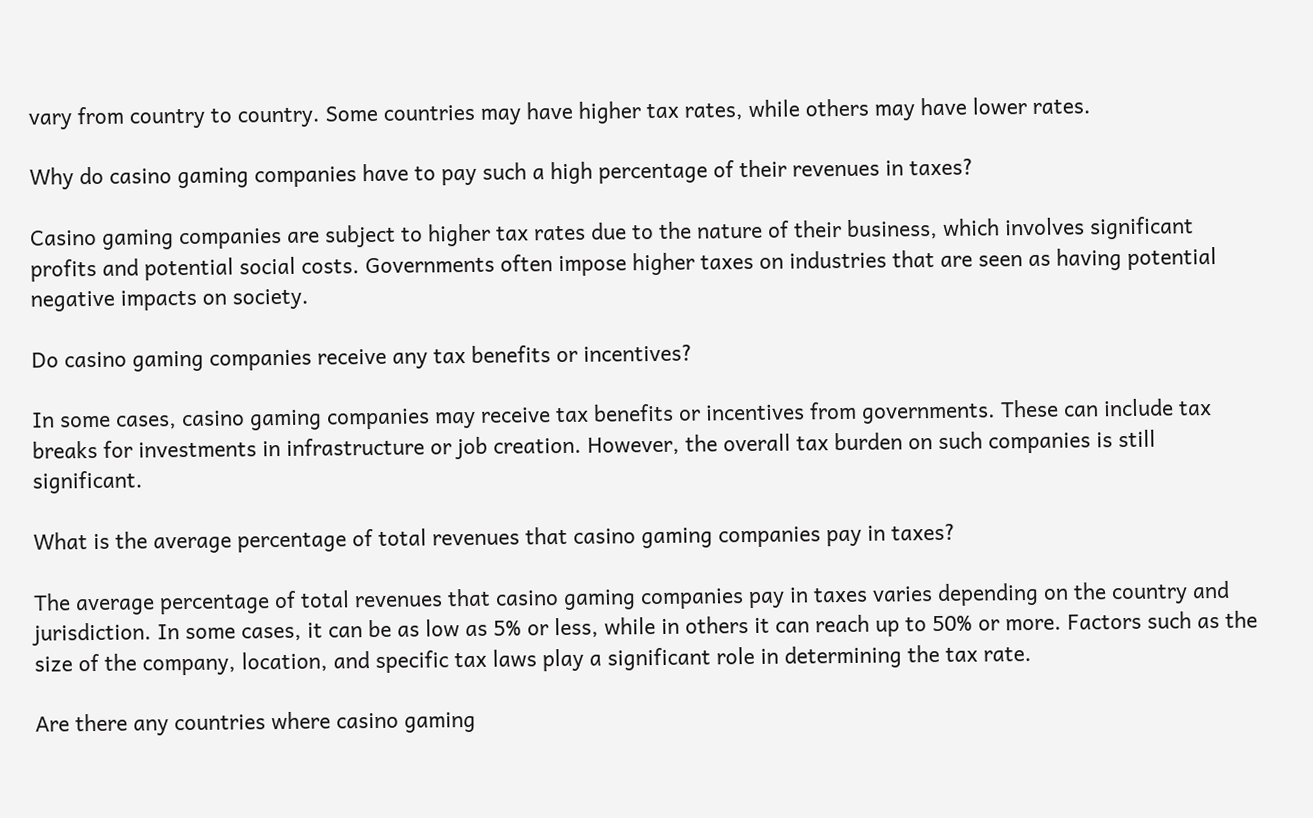vary from country to country. Some countries may have higher tax rates, while others may have lower rates.

Why do casino gaming companies have to pay such a high percentage of their revenues in taxes?

Casino gaming companies are subject to higher tax rates due to the nature of their business, which involves significant profits and potential social costs. Governments often impose higher taxes on industries that are seen as having potential negative impacts on society.

Do casino gaming companies receive any tax benefits or incentives?

In some cases, casino gaming companies may receive tax benefits or incentives from governments. These can include tax breaks for investments in infrastructure or job creation. However, the overall tax burden on such companies is still significant.

What is the average percentage of total revenues that casino gaming companies pay in taxes?

The average percentage of total revenues that casino gaming companies pay in taxes varies depending on the country and jurisdiction. In some cases, it can be as low as 5% or less, while in others it can reach up to 50% or more. Factors such as the size of the company, location, and specific tax laws play a significant role in determining the tax rate.

Are there any countries where casino gaming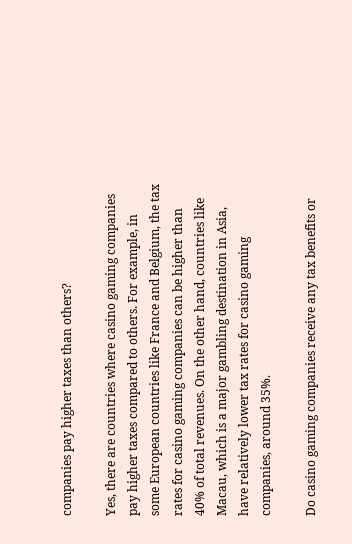companies pay higher taxes than others?

Yes, there are countries where casino gaming companies pay higher taxes compared to others. For example, in some European countries like France and Belgium, the tax rates for casino gaming companies can be higher than 40% of total revenues. On the other hand, countries like Macau, which is a major gambling destination in Asia, have relatively lower tax rates for casino gaming companies, around 35%.

Do casino gaming companies receive any tax benefits or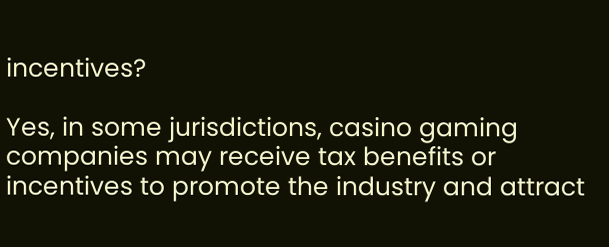incentives?

Yes, in some jurisdictions, casino gaming companies may receive tax benefits or incentives to promote the industry and attract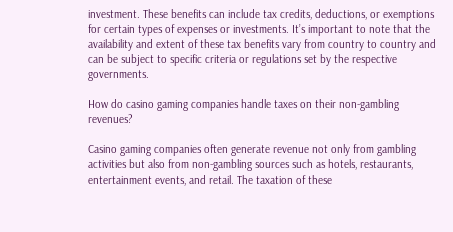investment. These benefits can include tax credits, deductions, or exemptions for certain types of expenses or investments. It’s important to note that the availability and extent of these tax benefits vary from country to country and can be subject to specific criteria or regulations set by the respective governments.

How do casino gaming companies handle taxes on their non-gambling revenues?

Casino gaming companies often generate revenue not only from gambling activities but also from non-gambling sources such as hotels, restaurants, entertainment events, and retail. The taxation of these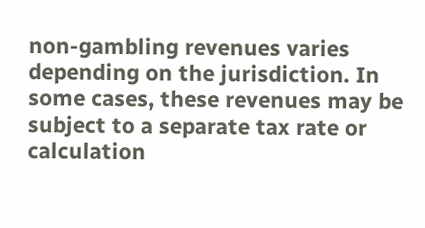non-gambling revenues varies depending on the jurisdiction. In some cases, these revenues may be subject to a separate tax rate or calculation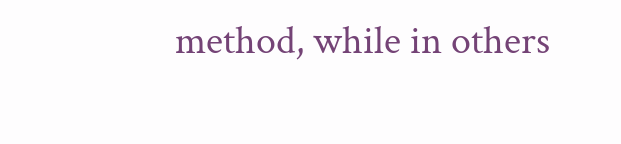method, while in others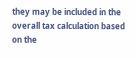they may be included in the overall tax calculation based on the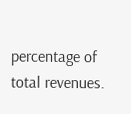percentage of total revenues.